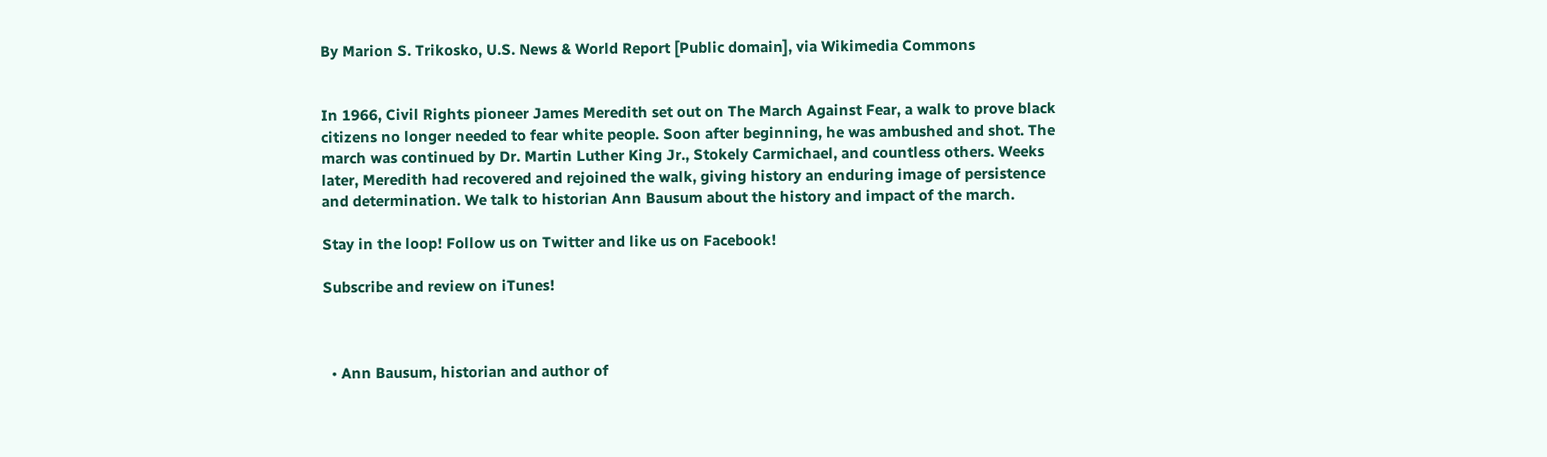By Marion S. Trikosko, U.S. News & World Report [Public domain], via Wikimedia Commons


In 1966, Civil Rights pioneer James Meredith set out on The March Against Fear, a walk to prove black citizens no longer needed to fear white people. Soon after beginning, he was ambushed and shot. The march was continued by Dr. Martin Luther King Jr., Stokely Carmichael, and countless others. Weeks later, Meredith had recovered and rejoined the walk, giving history an enduring image of persistence and determination. We talk to historian Ann Bausum about the history and impact of the march.

Stay in the loop! Follow us on Twitter and like us on Facebook!

Subscribe and review on iTunes!



  • Ann Bausum, historian and author of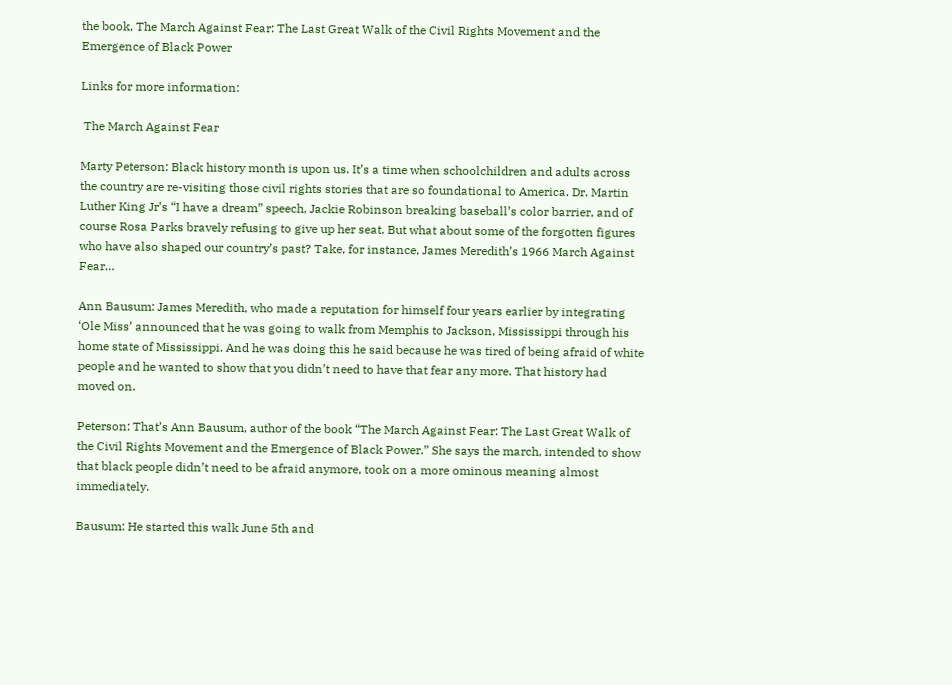the book, The March Against Fear: The Last Great Walk of the Civil Rights Movement and the Emergence of Black Power

Links for more information:

 The March Against Fear

Marty Peterson: Black history month is upon us. It’s a time when schoolchildren and adults across the country are re-visiting those civil rights stories that are so foundational to America. Dr. Martin Luther King Jr’s “I have a dream” speech, Jackie Robinson breaking baseball’s color barrier, and of course Rosa Parks bravely refusing to give up her seat. But what about some of the forgotten figures who have also shaped our country’s past? Take, for instance, James Meredith’s 1966 March Against Fear…

Ann Bausum: James Meredith, who made a reputation for himself four years earlier by integrating ‘Ole Miss’ announced that he was going to walk from Memphis to Jackson, Mississippi through his home state of Mississippi. And he was doing this he said because he was tired of being afraid of white people and he wanted to show that you didn’t need to have that fear any more. That history had moved on.

Peterson: That’s Ann Bausum, author of the book “The March Against Fear: The Last Great Walk of the Civil Rights Movement and the Emergence of Black Power.” She says the march, intended to show that black people didn’t need to be afraid anymore, took on a more ominous meaning almost immediately.

Bausum: He started this walk June 5th and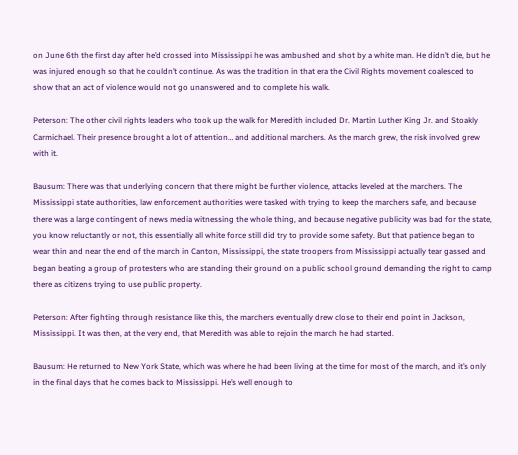on June 6th the first day after he’d crossed into Mississippi he was ambushed and shot by a white man. He didn’t die, but he was injured enough so that he couldn’t continue. As was the tradition in that era the Civil Rights movement coalesced to show that an act of violence would not go unanswered and to complete his walk.

Peterson: The other civil rights leaders who took up the walk for Meredith included Dr. Martin Luther King Jr. and Stoakly Carmichael. Their presence brought a lot of attention… and additional marchers. As the march grew, the risk involved grew with it.

Bausum: There was that underlying concern that there might be further violence, attacks leveled at the marchers. The Mississippi state authorities, law enforcement authorities were tasked with trying to keep the marchers safe, and because there was a large contingent of news media witnessing the whole thing, and because negative publicity was bad for the state, you know reluctantly or not, this essentially all white force still did try to provide some safety. But that patience began to wear thin and near the end of the march in Canton, Mississippi, the state troopers from Mississippi actually tear gassed and began beating a group of protesters who are standing their ground on a public school ground demanding the right to camp there as citizens trying to use public property.

Peterson: After fighting through resistance like this, the marchers eventually drew close to their end point in Jackson, Mississippi. It was then, at the very end, that Meredith was able to rejoin the march he had started.

Bausum: He returned to New York State, which was where he had been living at the time for most of the march, and it’s only in the final days that he comes back to Mississippi. He’s well enough to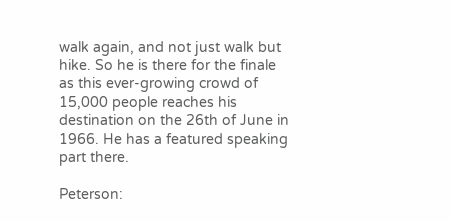walk again, and not just walk but hike. So he is there for the finale as this ever-growing crowd of 15,000 people reaches his destination on the 26th of June in 1966. He has a featured speaking part there.

Peterson: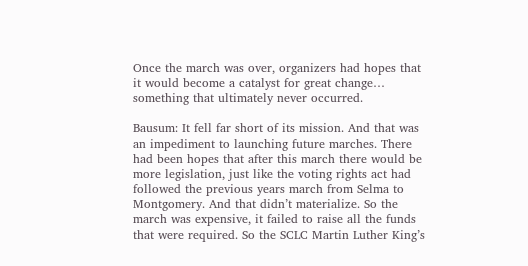Once the march was over, organizers had hopes that it would become a catalyst for great change… something that ultimately never occurred.

Bausum: It fell far short of its mission. And that was an impediment to launching future marches. There had been hopes that after this march there would be more legislation, just like the voting rights act had followed the previous years march from Selma to Montgomery. And that didn’t materialize. So the march was expensive, it failed to raise all the funds that were required. So the SCLC Martin Luther King’s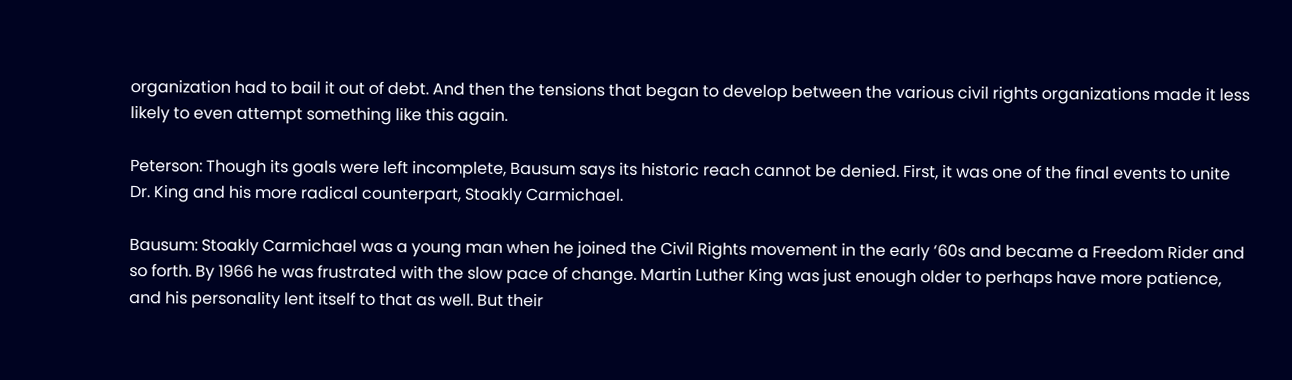organization had to bail it out of debt. And then the tensions that began to develop between the various civil rights organizations made it less likely to even attempt something like this again.

Peterson: Though its goals were left incomplete, Bausum says its historic reach cannot be denied. First, it was one of the final events to unite Dr. King and his more radical counterpart, Stoakly Carmichael.

Bausum: Stoakly Carmichael was a young man when he joined the Civil Rights movement in the early ‘60s and became a Freedom Rider and so forth. By 1966 he was frustrated with the slow pace of change. Martin Luther King was just enough older to perhaps have more patience, and his personality lent itself to that as well. But their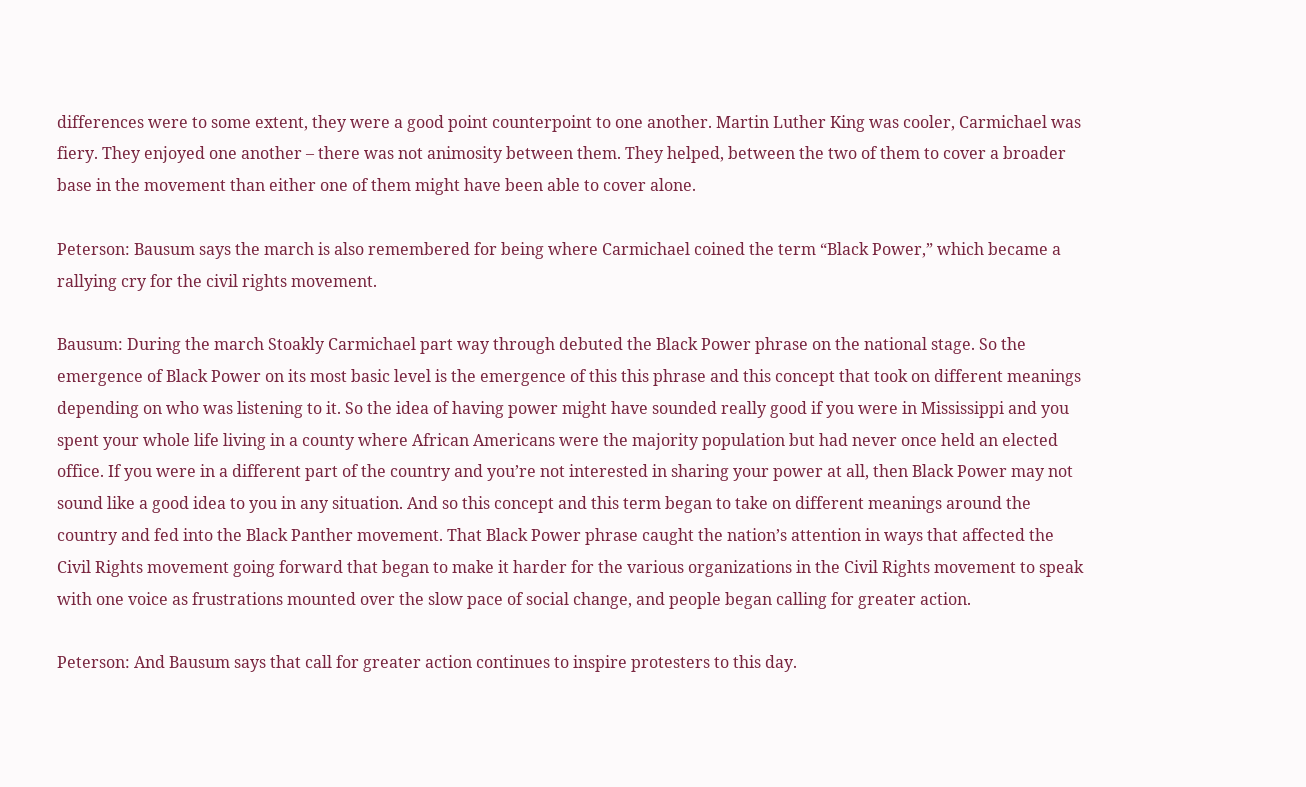differences were to some extent, they were a good point counterpoint to one another. Martin Luther King was cooler, Carmichael was fiery. They enjoyed one another – there was not animosity between them. They helped, between the two of them to cover a broader base in the movement than either one of them might have been able to cover alone.

Peterson: Bausum says the march is also remembered for being where Carmichael coined the term “Black Power,” which became a rallying cry for the civil rights movement.

Bausum: During the march Stoakly Carmichael part way through debuted the Black Power phrase on the national stage. So the emergence of Black Power on its most basic level is the emergence of this this phrase and this concept that took on different meanings depending on who was listening to it. So the idea of having power might have sounded really good if you were in Mississippi and you spent your whole life living in a county where African Americans were the majority population but had never once held an elected office. If you were in a different part of the country and you’re not interested in sharing your power at all, then Black Power may not sound like a good idea to you in any situation. And so this concept and this term began to take on different meanings around the country and fed into the Black Panther movement. That Black Power phrase caught the nation’s attention in ways that affected the Civil Rights movement going forward that began to make it harder for the various organizations in the Civil Rights movement to speak with one voice as frustrations mounted over the slow pace of social change, and people began calling for greater action.

Peterson: And Bausum says that call for greater action continues to inspire protesters to this day.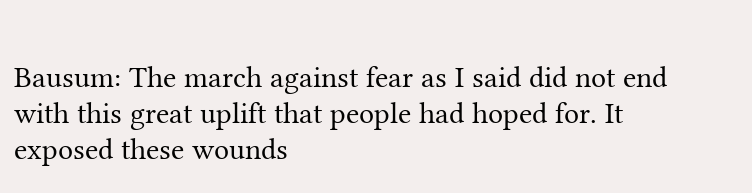Bausum: The march against fear as I said did not end with this great uplift that people had hoped for. It exposed these wounds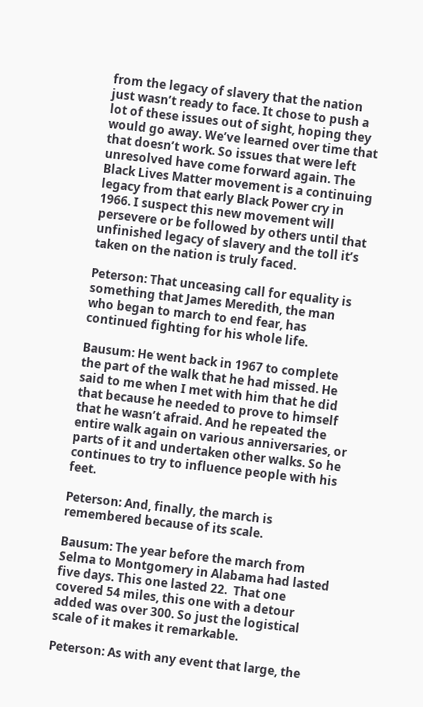from the legacy of slavery that the nation just wasn’t ready to face. It chose to push a lot of these issues out of sight, hoping they would go away. We’ve learned over time that that doesn’t work. So issues that were left unresolved have come forward again. The Black Lives Matter movement is a continuing legacy from that early Black Power cry in 1966. I suspect this new movement will persevere or be followed by others until that unfinished legacy of slavery and the toll it’s taken on the nation is truly faced.

Peterson: That unceasing call for equality is something that James Meredith, the man who began to march to end fear, has continued fighting for his whole life.

Bausum: He went back in 1967 to complete the part of the walk that he had missed. He said to me when I met with him that he did that because he needed to prove to himself that he wasn’t afraid. And he repeated the entire walk again on various anniversaries, or parts of it and undertaken other walks. So he continues to try to influence people with his feet.

Peterson: And, finally, the march is remembered because of its scale.

Bausum: The year before the march from Selma to Montgomery in Alabama had lasted five days. This one lasted 22.  That one covered 54 miles, this one with a detour added was over 300. So just the logistical scale of it makes it remarkable.

Peterson: As with any event that large, the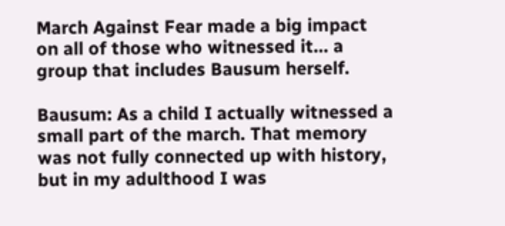March Against Fear made a big impact on all of those who witnessed it… a group that includes Bausum herself.

Bausum: As a child I actually witnessed a small part of the march. That memory was not fully connected up with history, but in my adulthood I was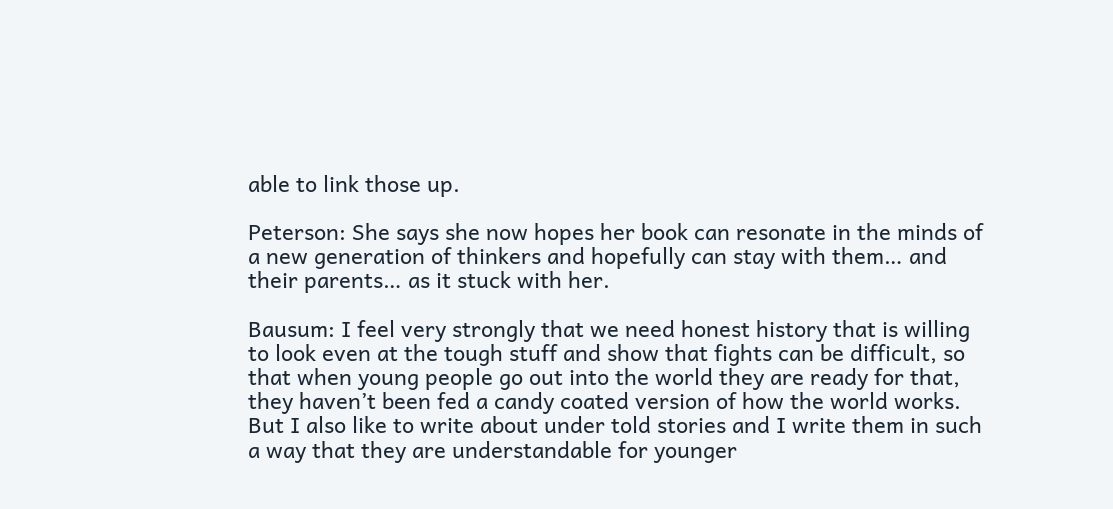able to link those up.

Peterson: She says she now hopes her book can resonate in the minds of a new generation of thinkers and hopefully can stay with them… and their parents… as it stuck with her.

Bausum: I feel very strongly that we need honest history that is willing to look even at the tough stuff and show that fights can be difficult, so that when young people go out into the world they are ready for that, they haven’t been fed a candy coated version of how the world works. But I also like to write about under told stories and I write them in such a way that they are understandable for younger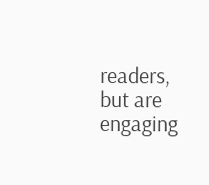readers, but are engaging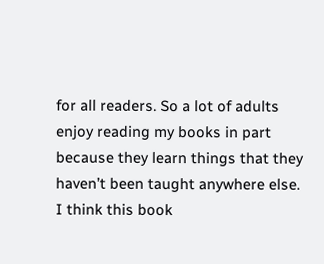for all readers. So a lot of adults enjoy reading my books in part because they learn things that they haven’t been taught anywhere else. I think this book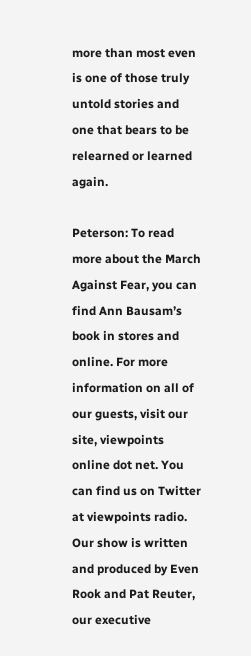more than most even is one of those truly untold stories and one that bears to be relearned or learned again.

Peterson: To read more about the March Against Fear, you can find Ann Bausam’s book in stores and online. For more information on all of our guests, visit our site, viewpoints online dot net. You can find us on Twitter at viewpoints radio. Our show is written and produced by Even Rook and Pat Reuter, our executive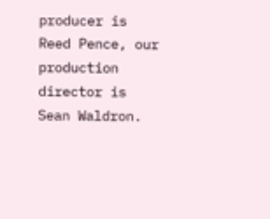producer is Reed Pence, our production director is Sean Waldron.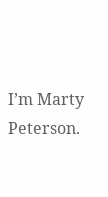I’m Marty Peterson.